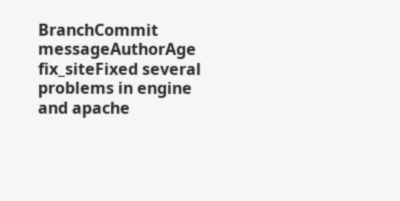BranchCommit messageAuthorAge
fix_siteFixed several problems in engine and apache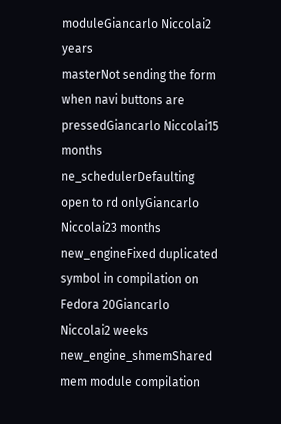moduleGiancarlo Niccolai2 years
masterNot sending the form when navi buttons are pressedGiancarlo Niccolai15 months
ne_schedulerDefaulting open to rd onlyGiancarlo Niccolai23 months
new_engineFixed duplicated symbol in compilation on Fedora 20Giancarlo Niccolai2 weeks
new_engine_shmemShared mem module compilation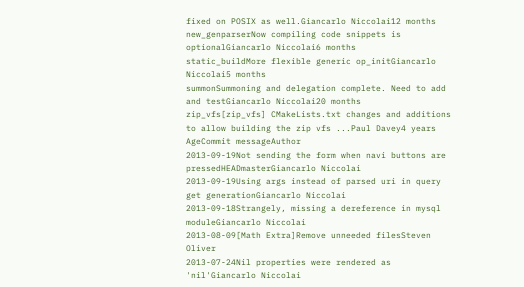fixed on POSIX as well.Giancarlo Niccolai12 months
new_genparserNow compiling code snippets is optionalGiancarlo Niccolai6 months
static_buildMore flexible generic op_initGiancarlo Niccolai5 months
summonSummoning and delegation complete. Need to add and testGiancarlo Niccolai20 months
zip_vfs[zip_vfs] CMakeLists.txt changes and additions to allow building the zip vfs ...Paul Davey4 years
AgeCommit messageAuthor
2013-09-19Not sending the form when navi buttons are pressedHEADmasterGiancarlo Niccolai
2013-09-19Using args instead of parsed uri in query get generationGiancarlo Niccolai
2013-09-18Strangely, missing a dereference in mysql moduleGiancarlo Niccolai
2013-08-09[Math Extra]Remove unneeded filesSteven Oliver
2013-07-24Nil properties were rendered as 'nil'Giancarlo Niccolai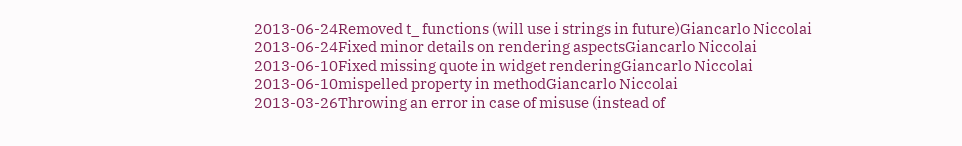2013-06-24Removed t_ functions (will use i strings in future)Giancarlo Niccolai
2013-06-24Fixed minor details on rendering aspectsGiancarlo Niccolai
2013-06-10Fixed missing quote in widget renderingGiancarlo Niccolai
2013-06-10mispelled property in methodGiancarlo Niccolai
2013-03-26Throwing an error in case of misuse (instead of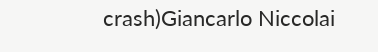crash)Giancarlo Niccolai